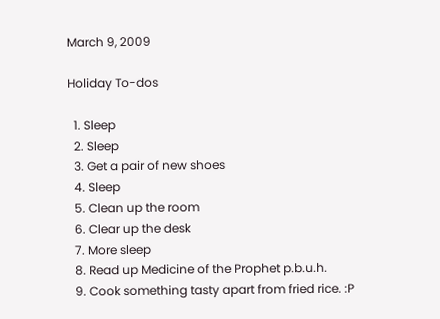March 9, 2009

Holiday To-dos

  1. Sleep
  2. Sleep
  3. Get a pair of new shoes
  4. Sleep
  5. Clean up the room
  6. Clear up the desk
  7. More sleep
  8. Read up Medicine of the Prophet p.b.u.h.
  9. Cook something tasty apart from fried rice. :P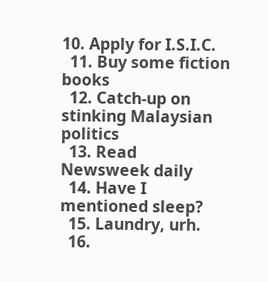10. Apply for I.S.I.C.
  11. Buy some fiction books
  12. Catch-up on stinking Malaysian politics
  13. Read Newsweek daily
  14. Have I mentioned sleep?
  15. Laundry, urh.
  16.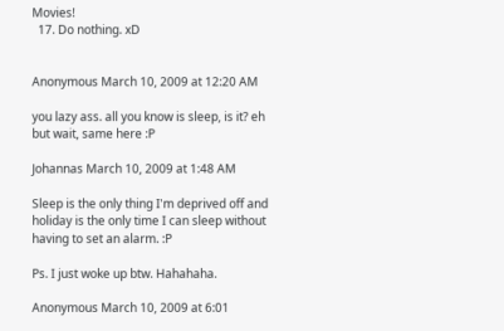Movies!
  17. Do nothing. xD


Anonymous March 10, 2009 at 12:20 AM

you lazy ass. all you know is sleep, is it? eh but wait, same here :P

Johannas March 10, 2009 at 1:48 AM

Sleep is the only thing I'm deprived off and holiday is the only time I can sleep without having to set an alarm. :P

Ps. I just woke up btw. Hahahaha.

Anonymous March 10, 2009 at 6:01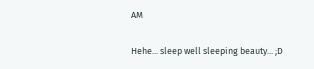AM

Hehe... sleep well sleeping beauty... ;D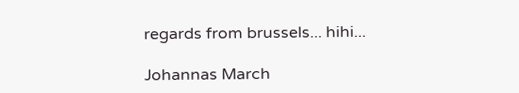regards from brussels... hihi...

Johannas March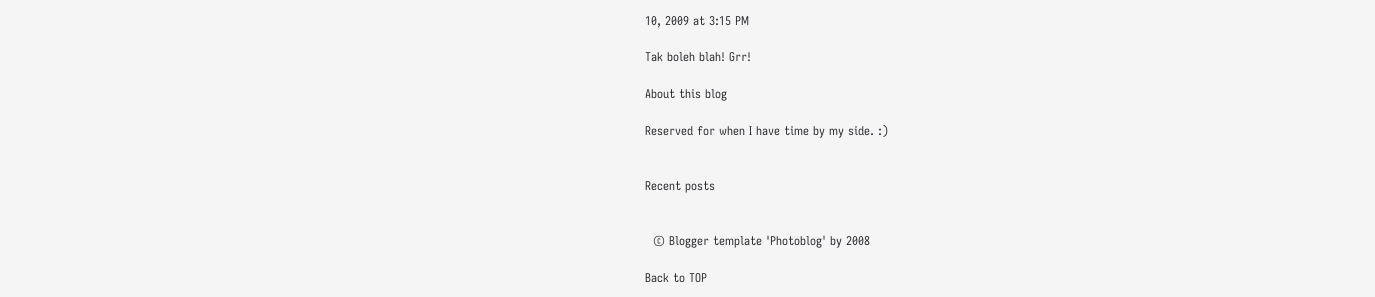10, 2009 at 3:15 PM

Tak boleh blah! Grr!

About this blog

Reserved for when I have time by my side. :)


Recent posts


  © Blogger template 'Photoblog' by 2008

Back to TOP